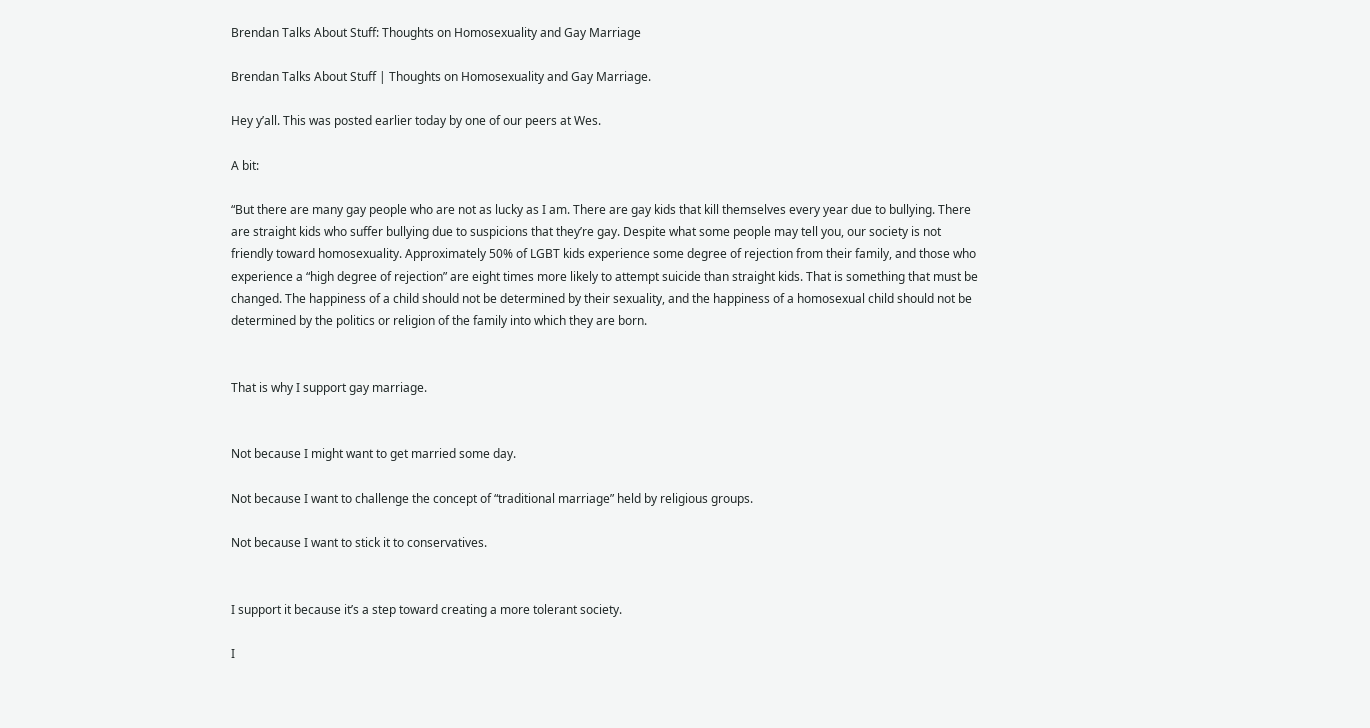Brendan Talks About Stuff: Thoughts on Homosexuality and Gay Marriage

Brendan Talks About Stuff | Thoughts on Homosexuality and Gay Marriage.

Hey y’all. This was posted earlier today by one of our peers at Wes.

A bit:

“But there are many gay people who are not as lucky as I am. There are gay kids that kill themselves every year due to bullying. There are straight kids who suffer bullying due to suspicions that they’re gay. Despite what some people may tell you, our society is not friendly toward homosexuality. Approximately 50% of LGBT kids experience some degree of rejection from their family, and those who experience a “high degree of rejection” are eight times more likely to attempt suicide than straight kids. That is something that must be changed. The happiness of a child should not be determined by their sexuality, and the happiness of a homosexual child should not be determined by the politics or religion of the family into which they are born.


That is why I support gay marriage.


Not because I might want to get married some day.

Not because I want to challenge the concept of “traditional marriage” held by religious groups.

Not because I want to stick it to conservatives.


I support it because it’s a step toward creating a more tolerant society.

I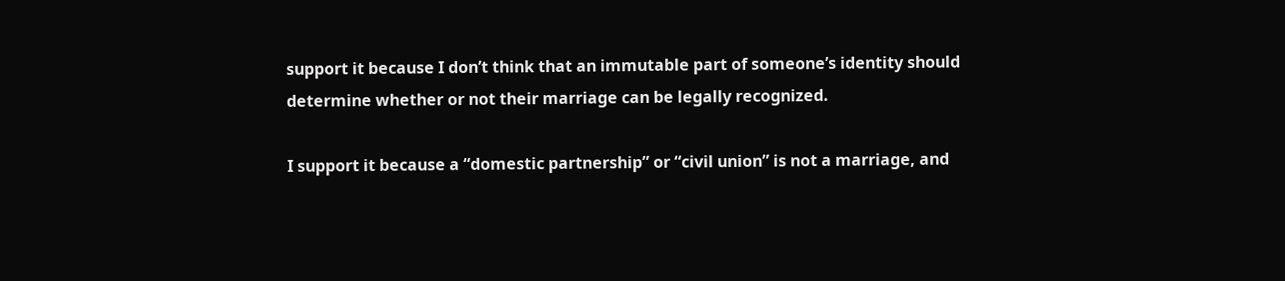support it because I don’t think that an immutable part of someone’s identity should determine whether or not their marriage can be legally recognized.

I support it because a “domestic partnership” or “civil union” is not a marriage, and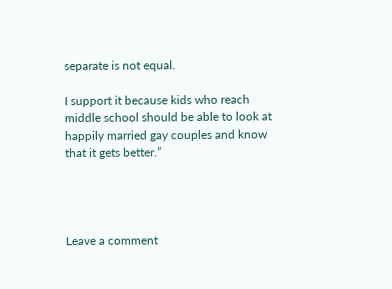separate is not equal.

I support it because kids who reach middle school should be able to look at happily married gay couples and know that it gets better.”




Leave a comment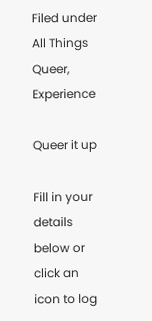Filed under All Things Queer, Experience

Queer it up

Fill in your details below or click an icon to log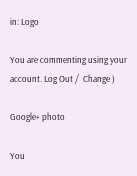in: Logo

You are commenting using your account. Log Out /  Change )

Google+ photo

You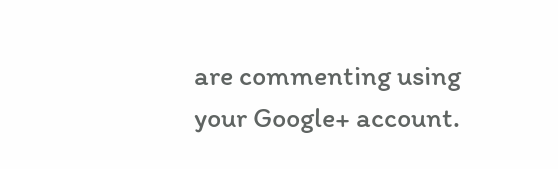are commenting using your Google+ account.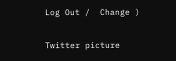Log Out /  Change )

Twitter picture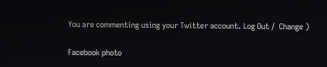You are commenting using your Twitter account. Log Out /  Change )

Facebook photo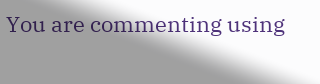You are commenting using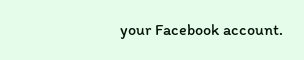your Facebook account.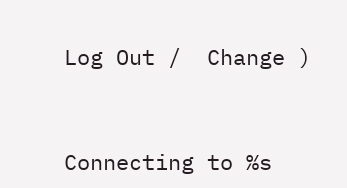Log Out /  Change )


Connecting to %s